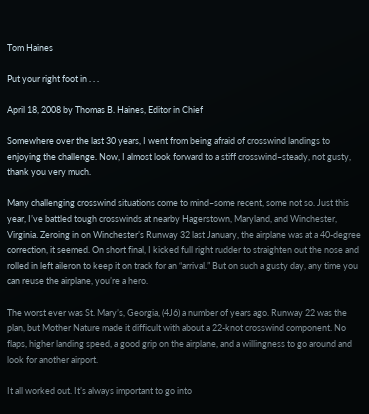Tom Haines

Put your right foot in . . .

April 18, 2008 by Thomas B. Haines, Editor in Chief

Somewhere over the last 30 years, I went from being afraid of crosswind landings to enjoying the challenge. Now, I almost look forward to a stiff crosswind–steady, not gusty, thank you very much.

Many challenging crosswind situations come to mind–some recent, some not so. Just this year, I’ve battled tough crosswinds at nearby Hagerstown, Maryland, and Winchester, Virginia. Zeroing in on Winchester’s Runway 32 last January, the airplane was at a 40-degree correction, it seemed. On short final, I kicked full right rudder to straighten out the nose and rolled in left aileron to keep it on track for an “arrival.” But on such a gusty day, any time you can reuse the airplane, you’re a hero.

The worst ever was St. Mary’s, Georgia, (4J6) a number of years ago. Runway 22 was the plan, but Mother Nature made it difficult with about a 22-knot crosswind component. No flaps, higher landing speed, a good grip on the airplane, and a willingness to go around and look for another airport.

It all worked out. It’s always important to go into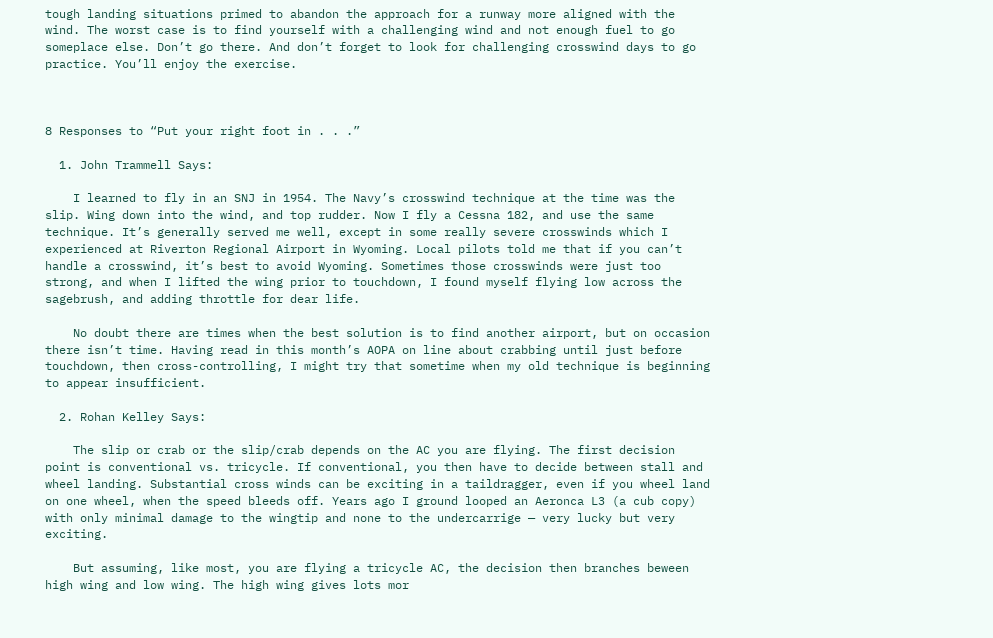tough landing situations primed to abandon the approach for a runway more aligned with the wind. The worst case is to find yourself with a challenging wind and not enough fuel to go someplace else. Don’t go there. And don’t forget to look for challenging crosswind days to go practice. You’ll enjoy the exercise.



8 Responses to “Put your right foot in . . .”

  1. John Trammell Says:

    I learned to fly in an SNJ in 1954. The Navy’s crosswind technique at the time was the slip. Wing down into the wind, and top rudder. Now I fly a Cessna 182, and use the same technique. It’s generally served me well, except in some really severe crosswinds which I experienced at Riverton Regional Airport in Wyoming. Local pilots told me that if you can’t handle a crosswind, it’s best to avoid Wyoming. Sometimes those crosswinds were just too strong, and when I lifted the wing prior to touchdown, I found myself flying low across the sagebrush, and adding throttle for dear life.

    No doubt there are times when the best solution is to find another airport, but on occasion there isn’t time. Having read in this month’s AOPA on line about crabbing until just before touchdown, then cross-controlling, I might try that sometime when my old technique is beginning to appear insufficient.

  2. Rohan Kelley Says:

    The slip or crab or the slip/crab depends on the AC you are flying. The first decision point is conventional vs. tricycle. If conventional, you then have to decide between stall and wheel landing. Substantial cross winds can be exciting in a taildragger, even if you wheel land on one wheel, when the speed bleeds off. Years ago I ground looped an Aeronca L3 (a cub copy) with only minimal damage to the wingtip and none to the undercarrige — very lucky but very exciting.

    But assuming, like most, you are flying a tricycle AC, the decision then branches beween high wing and low wing. The high wing gives lots mor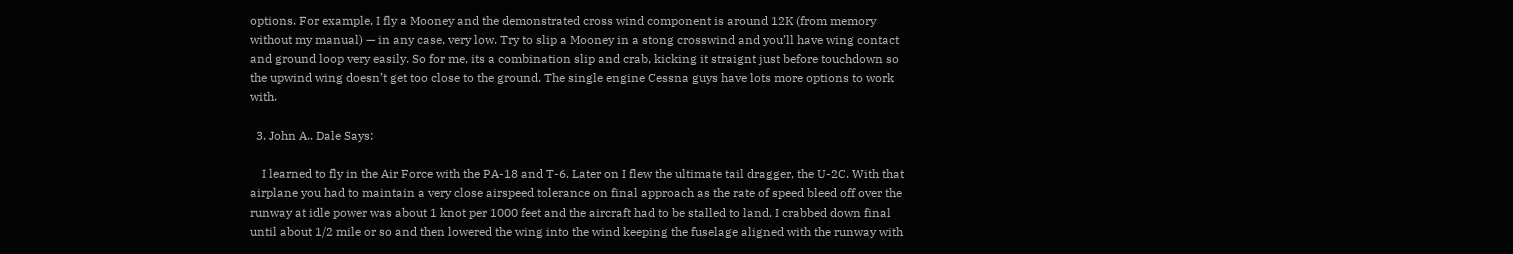options. For example, I fly a Mooney and the demonstrated cross wind component is around 12K (from memory without my manual) — in any case, very low. Try to slip a Mooney in a stong crosswind and you’ll have wing contact and ground loop very easily. So for me, its a combination slip and crab, kicking it straignt just before touchdown so the upwind wing doesn’t get too close to the ground. The single engine Cessna guys have lots more options to work with.

  3. John A.. Dale Says:

    I learned to fly in the Air Force with the PA-18 and T-6. Later on I flew the ultimate tail dragger, the U-2C. With that airplane you had to maintain a very close airspeed tolerance on final approach as the rate of speed bleed off over the runway at idle power was about 1 knot per 1000 feet and the aircraft had to be stalled to land. I crabbed down final until about 1/2 mile or so and then lowered the wing into the wind keeping the fuselage aligned with the runway with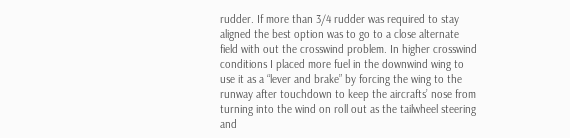rudder. If more than 3/4 rudder was required to stay aligned the best option was to go to a close alternate field with out the crosswind problem. In higher crosswind conditions I placed more fuel in the downwind wing to use it as a “lever and brake” by forcing the wing to the runway after touchdown to keep the aircrafts’ nose from turning into the wind on roll out as the tailwheel steering and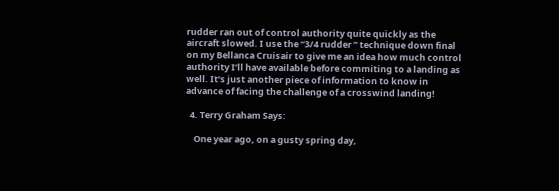rudder ran out of control authority quite quickly as the aircraft slowed. I use the “3/4 rudder ” technique down final on my Bellanca Cruisair to give me an idea how much control authority I’ll have available before commiting to a landing as well. It’s just another piece of information to know in advance of facing the challenge of a crosswind landing!

  4. Terry Graham Says:

    One year ago, on a gusty spring day,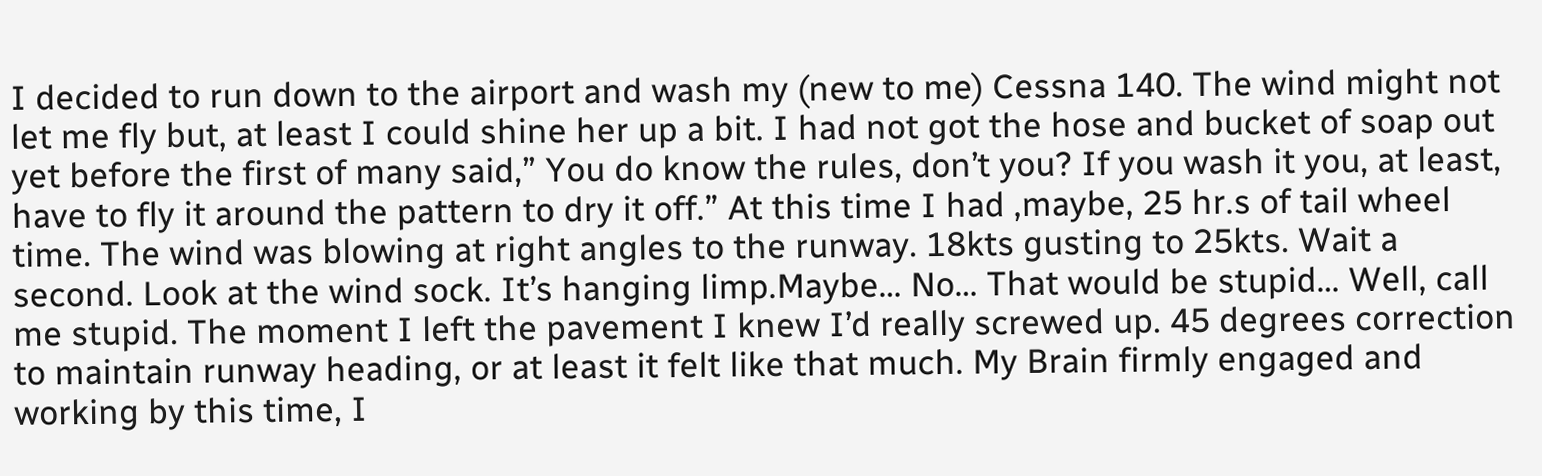I decided to run down to the airport and wash my (new to me) Cessna 140. The wind might not let me fly but, at least I could shine her up a bit. I had not got the hose and bucket of soap out yet before the first of many said,” You do know the rules, don’t you? If you wash it you, at least, have to fly it around the pattern to dry it off.” At this time I had ,maybe, 25 hr.s of tail wheel time. The wind was blowing at right angles to the runway. 18kts gusting to 25kts. Wait a second. Look at the wind sock. It’s hanging limp.Maybe… No… That would be stupid… Well, call me stupid. The moment I left the pavement I knew I’d really screwed up. 45 degrees correction to maintain runway heading, or at least it felt like that much. My Brain firmly engaged and working by this time, I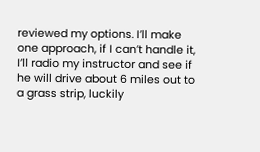reviewed my options. I’ll make one approach, if I can’t handle it, I’ll radio my instructor and see if he will drive about 6 miles out to a grass strip, luckily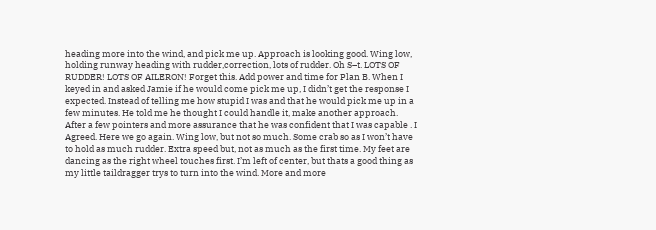heading more into the wind, and pick me up. Approach is looking good. Wing low, holding runway heading with rudder,correction, lots of rudder. Oh S–t. LOTS OF RUDDER! LOTS OF AILERON! Forget this. Add power and time for Plan B. When I keyed in and asked Jamie if he would come pick me up, I didn’t get the response I expected. Instead of telling me how stupid I was and that he would pick me up in a few minutes. He told me he thought I could handle it, make another approach. After a few pointers and more assurance that he was confident that I was capable . I Agreed. Here we go again. Wing low, but not so much. Some crab so as I won’t have to hold as much rudder. Extra speed but, not as much as the first time. My feet are dancing as the right wheel touches first. I’m left of center, but thats a good thing as my little taildragger trys to turn into the wind. More and more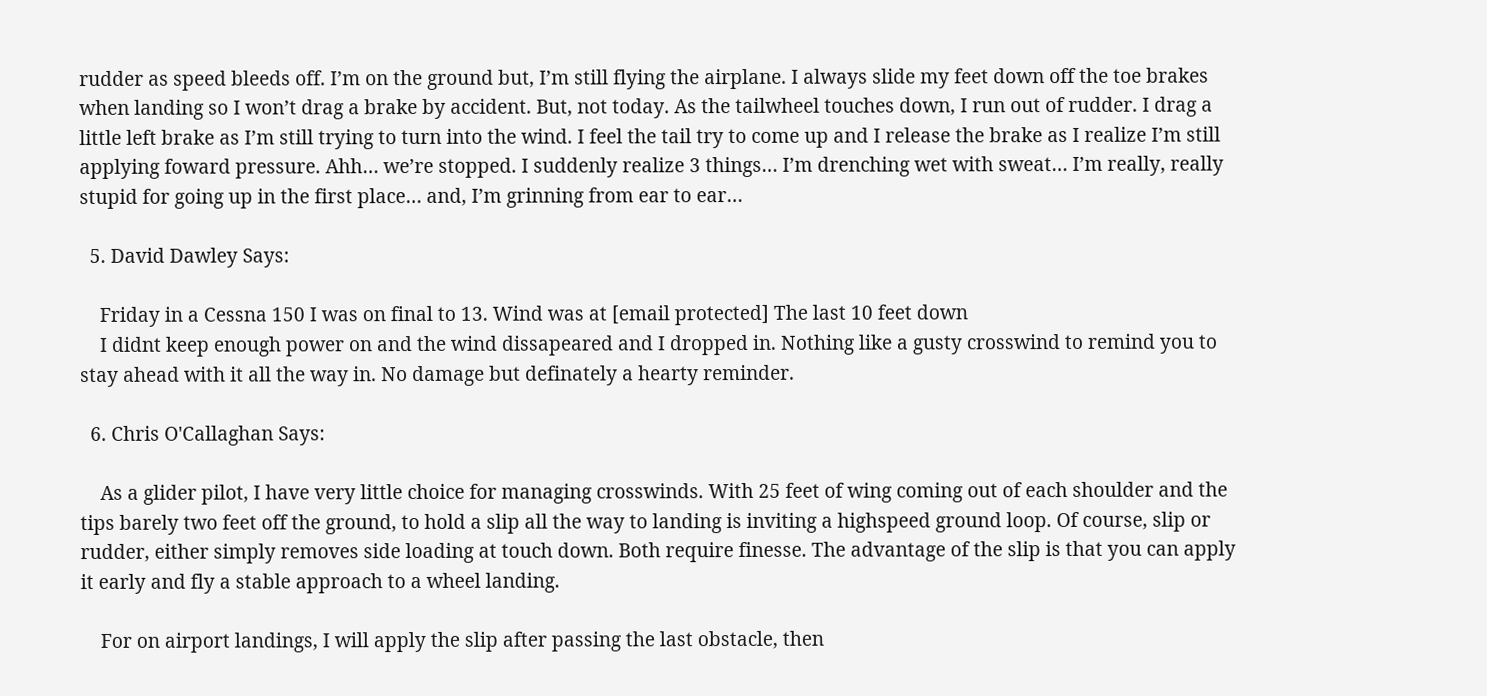rudder as speed bleeds off. I’m on the ground but, I’m still flying the airplane. I always slide my feet down off the toe brakes when landing so I won’t drag a brake by accident. But, not today. As the tailwheel touches down, I run out of rudder. I drag a little left brake as I’m still trying to turn into the wind. I feel the tail try to come up and I release the brake as I realize I’m still applying foward pressure. Ahh… we’re stopped. I suddenly realize 3 things… I’m drenching wet with sweat… I’m really, really stupid for going up in the first place… and, I’m grinning from ear to ear…

  5. David Dawley Says:

    Friday in a Cessna 150 I was on final to 13. Wind was at [email protected] The last 10 feet down
    I didnt keep enough power on and the wind dissapeared and I dropped in. Nothing like a gusty crosswind to remind you to stay ahead with it all the way in. No damage but definately a hearty reminder.

  6. Chris O'Callaghan Says:

    As a glider pilot, I have very little choice for managing crosswinds. With 25 feet of wing coming out of each shoulder and the tips barely two feet off the ground, to hold a slip all the way to landing is inviting a highspeed ground loop. Of course, slip or rudder, either simply removes side loading at touch down. Both require finesse. The advantage of the slip is that you can apply it early and fly a stable approach to a wheel landing.

    For on airport landings, I will apply the slip after passing the last obstacle, then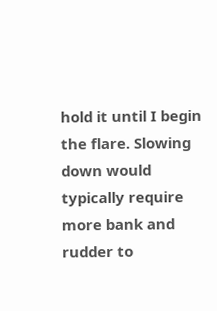hold it until I begin the flare. Slowing down would typically require more bank and rudder to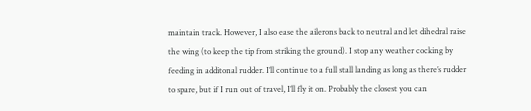maintain track. However, I also ease the ailerons back to neutral and let dihedral raise the wing (to keep the tip from striking the ground). I stop any weather cocking by feeding in additonal rudder. I’ll continue to a full stall landing as long as there’s rudder to spare, but if I run out of travel, I’ll fly it on. Probably the closest you can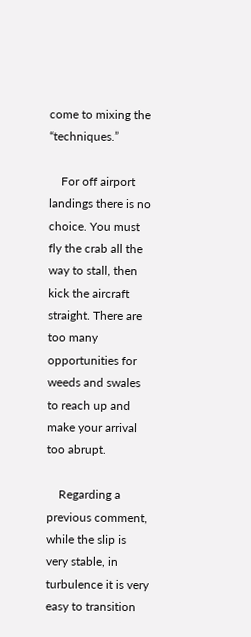come to mixing the “techniques.”

    For off airport landings there is no choice. You must fly the crab all the way to stall, then kick the aircraft straight. There are too many opportunities for weeds and swales to reach up and make your arrival too abrupt.

    Regarding a previous comment, while the slip is very stable, in turbulence it is very easy to transition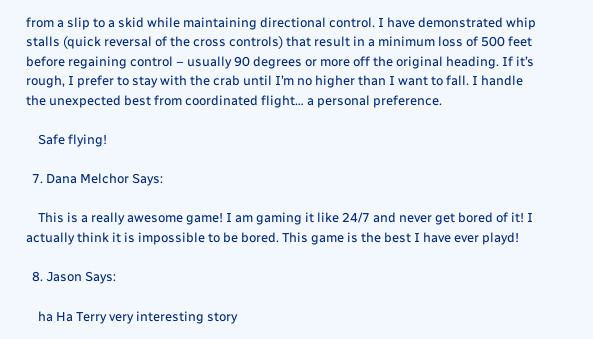from a slip to a skid while maintaining directional control. I have demonstrated whip stalls (quick reversal of the cross controls) that result in a minimum loss of 500 feet before regaining control – usually 90 degrees or more off the original heading. If it’s rough, I prefer to stay with the crab until I’m no higher than I want to fall. I handle the unexpected best from coordinated flight… a personal preference.

    Safe flying!

  7. Dana Melchor Says:

    This is a really awesome game! I am gaming it like 24/7 and never get bored of it! I actually think it is impossible to be bored. This game is the best I have ever playd!

  8. Jason Says:

    ha Ha Terry very interesting story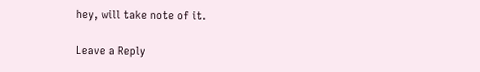hey, will take note of it.

Leave a Reply